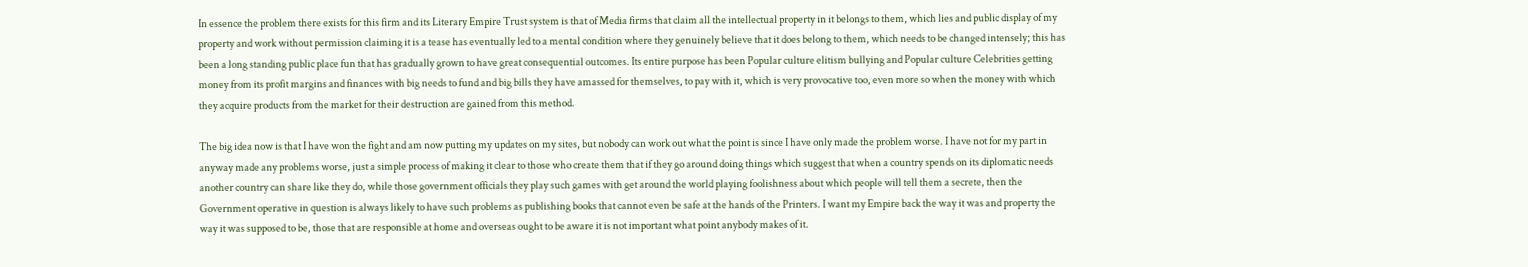In essence the problem there exists for this firm and its Literary Empire Trust system is that of Media firms that claim all the intellectual property in it belongs to them, which lies and public display of my property and work without permission claiming it is a tease has eventually led to a mental condition where they genuinely believe that it does belong to them, which needs to be changed intensely; this has been a long standing public place fun that has gradually grown to have great consequential outcomes. Its entire purpose has been Popular culture elitism bullying and Popular culture Celebrities getting money from its profit margins and finances with big needs to fund and big bills they have amassed for themselves, to pay with it, which is very provocative too, even more so when the money with which they acquire products from the market for their destruction are gained from this method.

The big idea now is that I have won the fight and am now putting my updates on my sites, but nobody can work out what the point is since I have only made the problem worse. I have not for my part in anyway made any problems worse, just a simple process of making it clear to those who create them that if they go around doing things which suggest that when a country spends on its diplomatic needs another country can share like they do, while those government officials they play such games with get around the world playing foolishness about which people will tell them a secrete, then the Government operative in question is always likely to have such problems as publishing books that cannot even be safe at the hands of the Printers. I want my Empire back the way it was and property the way it was supposed to be, those that are responsible at home and overseas ought to be aware it is not important what point anybody makes of it.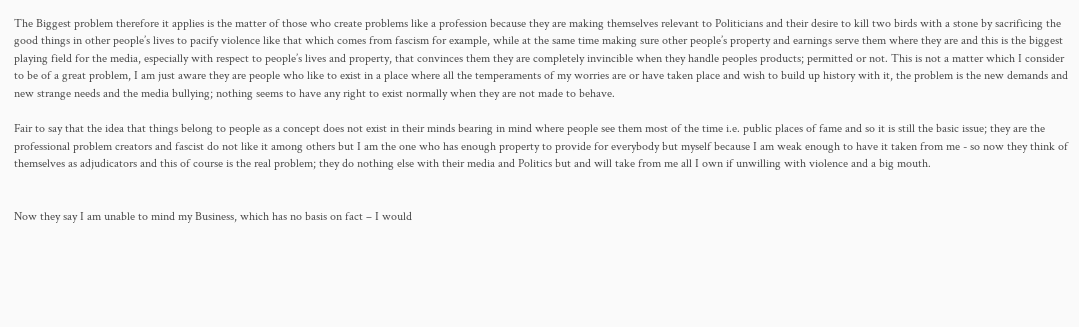The Biggest problem therefore it applies is the matter of those who create problems like a profession because they are making themselves relevant to Politicians and their desire to kill two birds with a stone by sacrificing the good things in other people’s lives to pacify violence like that which comes from fascism for example, while at the same time making sure other people’s property and earnings serve them where they are and this is the biggest playing field for the media, especially with respect to people’s lives and property, that convinces them they are completely invincible when they handle peoples products; permitted or not. This is not a matter which I consider to be of a great problem, I am just aware they are people who like to exist in a place where all the temperaments of my worries are or have taken place and wish to build up history with it, the problem is the new demands and new strange needs and the media bullying; nothing seems to have any right to exist normally when they are not made to behave.

Fair to say that the idea that things belong to people as a concept does not exist in their minds bearing in mind where people see them most of the time i.e. public places of fame and so it is still the basic issue; they are the professional problem creators and fascist do not like it among others but I am the one who has enough property to provide for everybody but myself because I am weak enough to have it taken from me - so now they think of themselves as adjudicators and this of course is the real problem; they do nothing else with their media and Politics but and will take from me all I own if unwilling with violence and a big mouth.


Now they say I am unable to mind my Business, which has no basis on fact – I would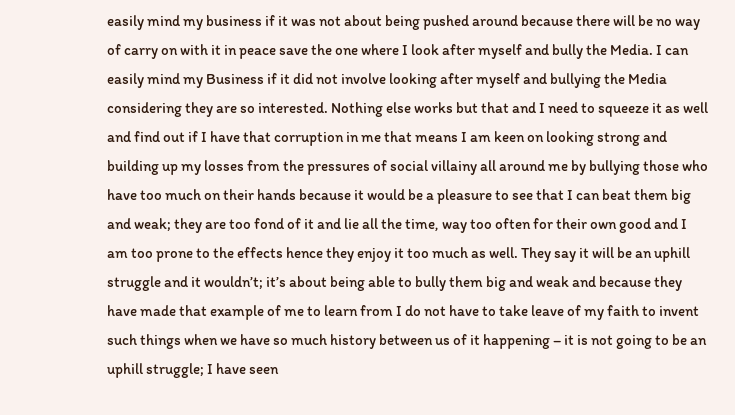easily mind my business if it was not about being pushed around because there will be no way of carry on with it in peace save the one where I look after myself and bully the Media. I can easily mind my Business if it did not involve looking after myself and bullying the Media considering they are so interested. Nothing else works but that and I need to squeeze it as well and find out if I have that corruption in me that means I am keen on looking strong and building up my losses from the pressures of social villainy all around me by bullying those who have too much on their hands because it would be a pleasure to see that I can beat them big and weak; they are too fond of it and lie all the time, way too often for their own good and I am too prone to the effects hence they enjoy it too much as well. They say it will be an uphill struggle and it wouldn’t; it’s about being able to bully them big and weak and because they have made that example of me to learn from I do not have to take leave of my faith to invent such things when we have so much history between us of it happening – it is not going to be an uphill struggle; I have seen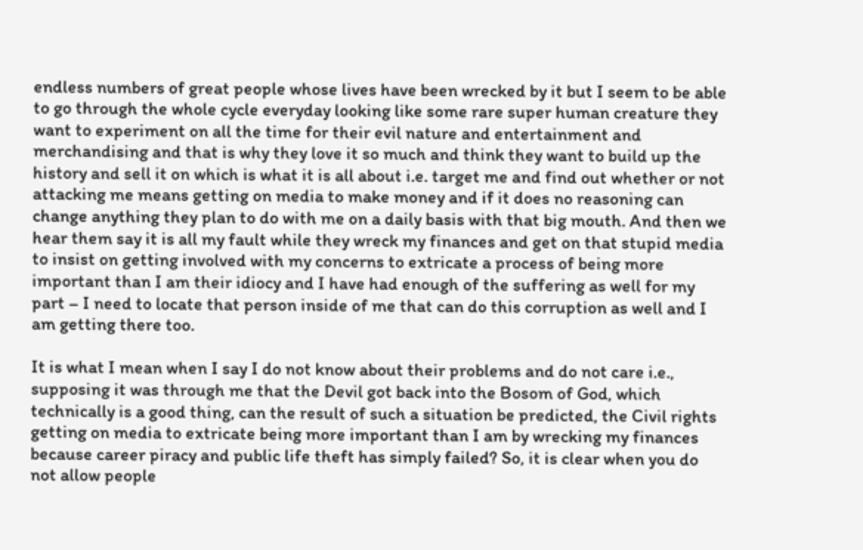endless numbers of great people whose lives have been wrecked by it but I seem to be able to go through the whole cycle everyday looking like some rare super human creature they want to experiment on all the time for their evil nature and entertainment and merchandising and that is why they love it so much and think they want to build up the history and sell it on which is what it is all about i.e. target me and find out whether or not attacking me means getting on media to make money and if it does no reasoning can change anything they plan to do with me on a daily basis with that big mouth. And then we hear them say it is all my fault while they wreck my finances and get on that stupid media to insist on getting involved with my concerns to extricate a process of being more important than I am their idiocy and I have had enough of the suffering as well for my part – I need to locate that person inside of me that can do this corruption as well and I am getting there too.

It is what I mean when I say I do not know about their problems and do not care i.e., supposing it was through me that the Devil got back into the Bosom of God, which technically is a good thing, can the result of such a situation be predicted, the Civil rights getting on media to extricate being more important than I am by wrecking my finances because career piracy and public life theft has simply failed? So, it is clear when you do not allow people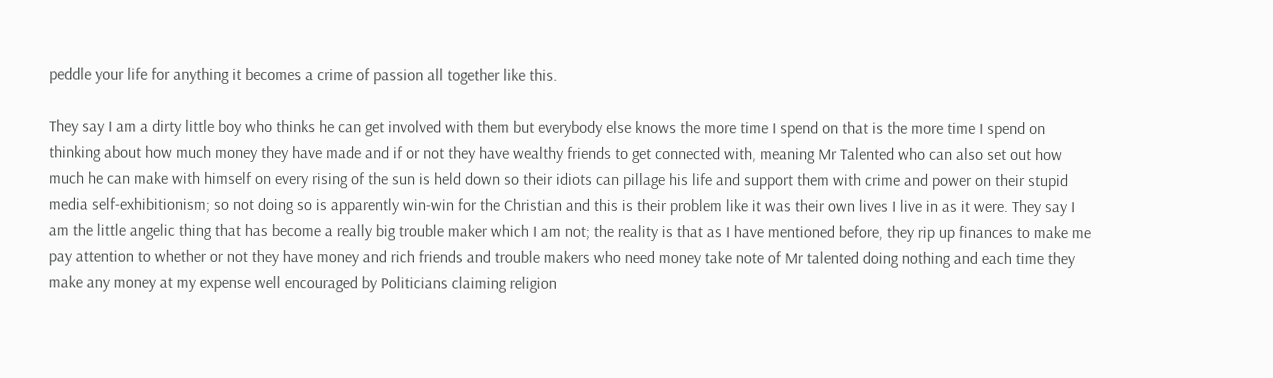peddle your life for anything it becomes a crime of passion all together like this.

They say I am a dirty little boy who thinks he can get involved with them but everybody else knows the more time I spend on that is the more time I spend on thinking about how much money they have made and if or not they have wealthy friends to get connected with, meaning Mr Talented who can also set out how much he can make with himself on every rising of the sun is held down so their idiots can pillage his life and support them with crime and power on their stupid media self-exhibitionism; so not doing so is apparently win-win for the Christian and this is their problem like it was their own lives I live in as it were. They say I am the little angelic thing that has become a really big trouble maker which I am not; the reality is that as I have mentioned before, they rip up finances to make me pay attention to whether or not they have money and rich friends and trouble makers who need money take note of Mr talented doing nothing and each time they make any money at my expense well encouraged by Politicians claiming religion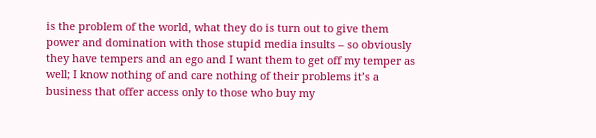is the problem of the world, what they do is turn out to give them power and domination with those stupid media insults – so obviously they have tempers and an ego and I want them to get off my temper as well; I know nothing of and care nothing of their problems it’s a business that offer access only to those who buy my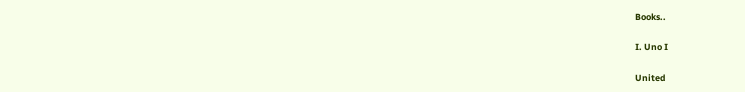Books..

I. Uno I

United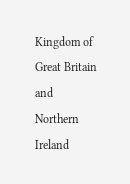Kingdom of Great Britain and Northern Ireland